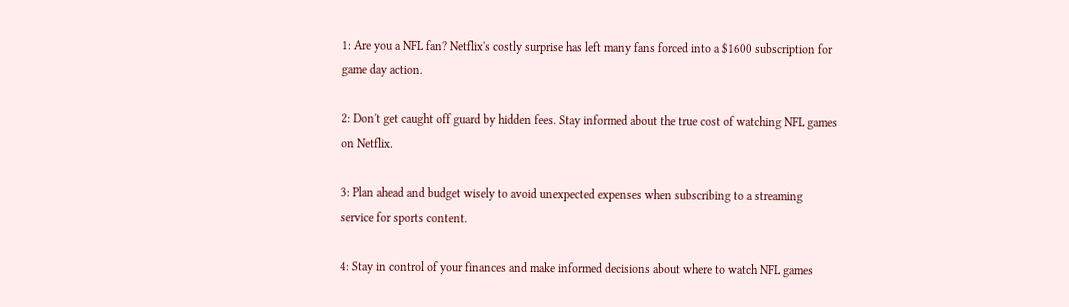1: Are you a NFL fan? Netflix's costly surprise has left many fans forced into a $1600 subscription for game day action.

2: Don't get caught off guard by hidden fees. Stay informed about the true cost of watching NFL games on Netflix.

3: Plan ahead and budget wisely to avoid unexpected expenses when subscribing to a streaming service for sports content.

4: Stay in control of your finances and make informed decisions about where to watch NFL games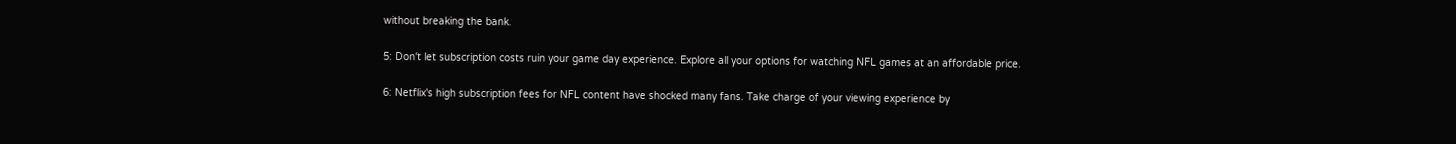without breaking the bank.

5: Don't let subscription costs ruin your game day experience. Explore all your options for watching NFL games at an affordable price.

6: Netflix's high subscription fees for NFL content have shocked many fans. Take charge of your viewing experience by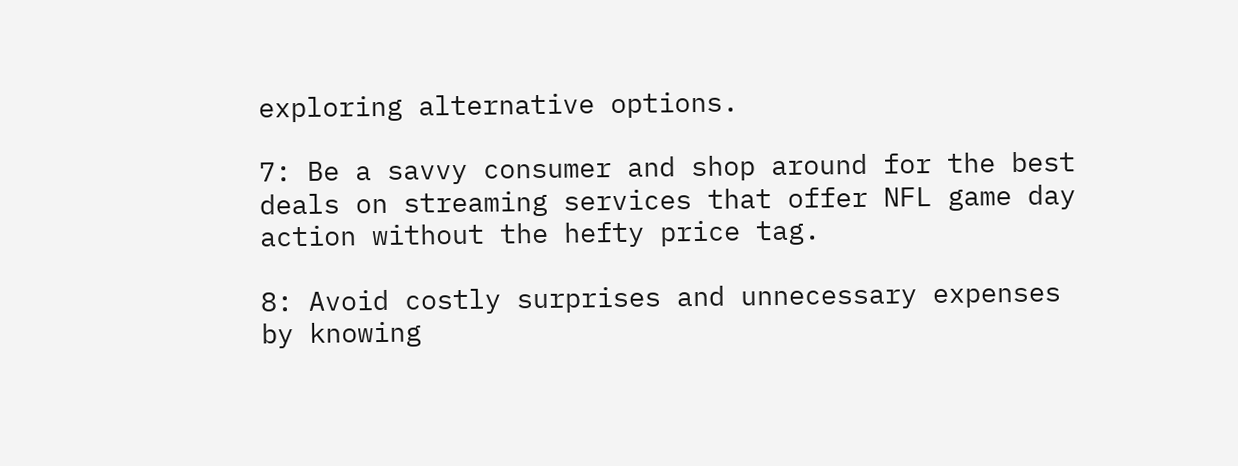exploring alternative options.

7: Be a savvy consumer and shop around for the best deals on streaming services that offer NFL game day action without the hefty price tag.

8: Avoid costly surprises and unnecessary expenses by knowing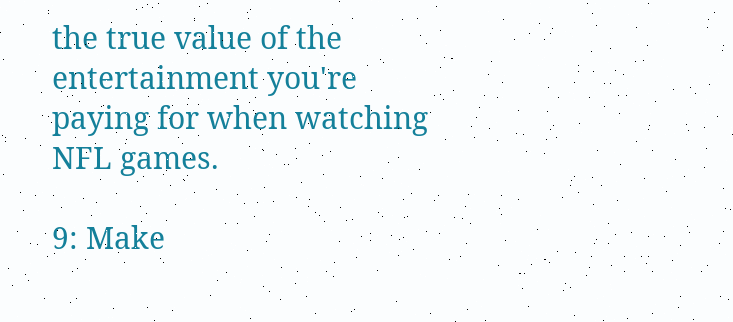the true value of the entertainment you're paying for when watching NFL games.

9: Make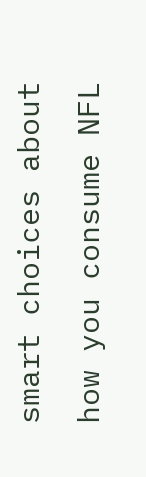smart choices about how you consume NFL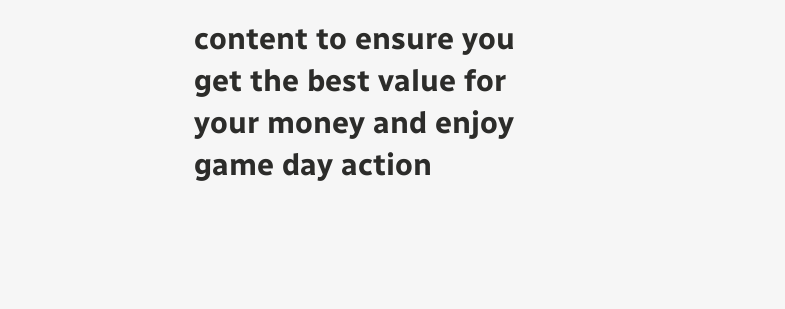content to ensure you get the best value for your money and enjoy game day action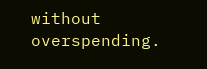without overspending.